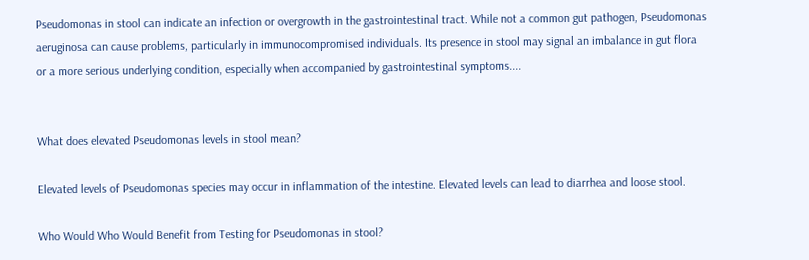Pseudomonas in stool can indicate an infection or overgrowth in the gastrointestinal tract. While not a common gut pathogen, Pseudomonas aeruginosa can cause problems, particularly in immunocompromised individuals. Its presence in stool may signal an imbalance in gut flora or a more serious underlying condition, especially when accompanied by gastrointestinal symptoms....


What does elevated Pseudomonas levels in stool mean?

Elevated levels of Pseudomonas species may occur in inflammation of the intestine. Elevated levels can lead to diarrhea and loose stool.

Who Would Who Would Benefit from Testing for Pseudomonas in stool?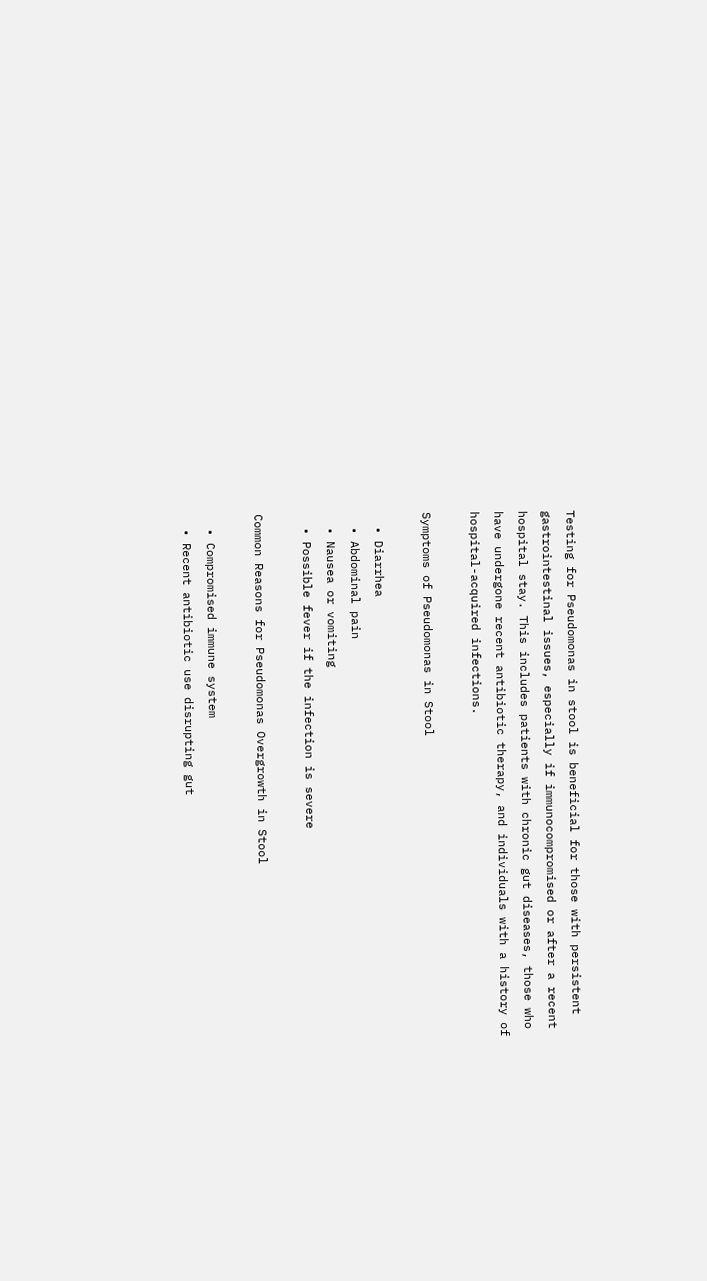Testing for Pseudomonas in stool is beneficial for those with persistent gastrointestinal issues, especially if immunocompromised or after a recent hospital stay. This includes patients with chronic gut diseases, those who have undergone recent antibiotic therapy, and individuals with a history of hospital-acquired infections.

Symptoms of Pseudomonas in Stool

  • Diarrhea
  • Abdominal pain
  • Nausea or vomiting
  • Possible fever if the infection is severe

Common Reasons for Pseudomonas Overgrowth in Stool

  • Compromised immune system
  • Recent antibiotic use disrupting gut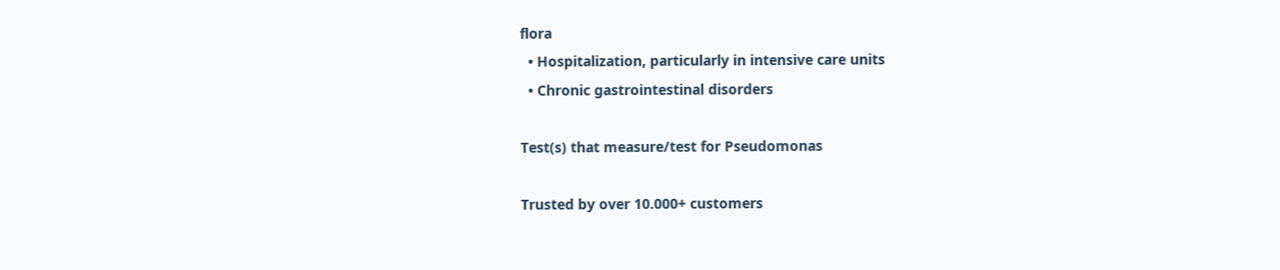flora
  • Hospitalization, particularly in intensive care units
  • Chronic gastrointestinal disorders

Test(s) that measure/test for Pseudomonas

Trusted by over 10.000+ customers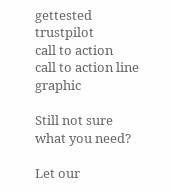gettested trustpilot
call to action
call to action line graphic

Still not sure what you need?

Let our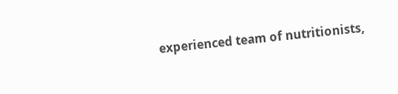experienced team of nutritionists,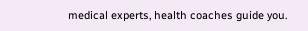medical experts, health coaches guide you.